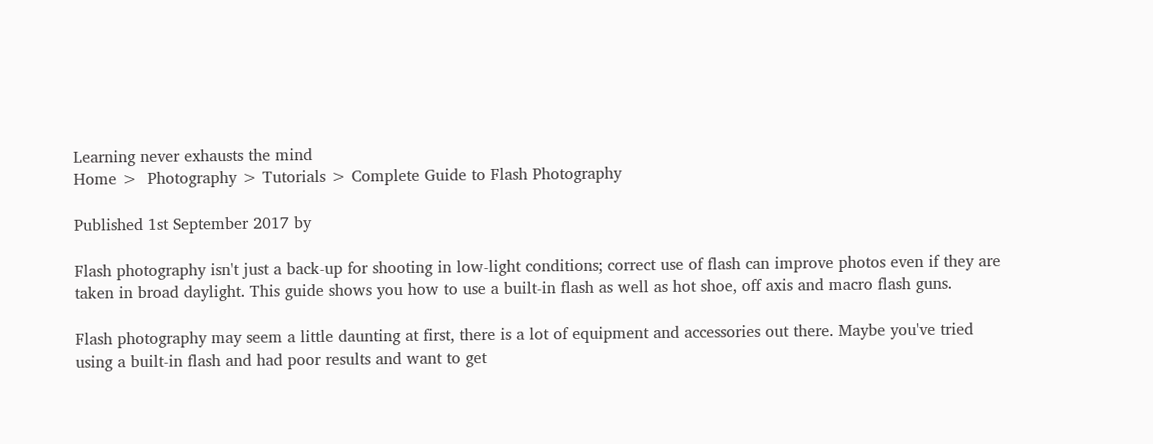Learning never exhausts the mind
Home >  Photography > Tutorials > Complete Guide to Flash Photography

Published 1st September 2017 by

Flash photography isn't just a back-up for shooting in low-light conditions; correct use of flash can improve photos even if they are taken in broad daylight. This guide shows you how to use a built-in flash as well as hot shoe, off axis and macro flash guns.

Flash photography may seem a little daunting at first, there is a lot of equipment and accessories out there. Maybe you've tried using a built-in flash and had poor results and want to get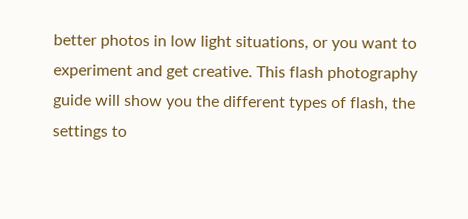better photos in low light situations, or you want to experiment and get creative. This flash photography guide will show you the different types of flash, the settings to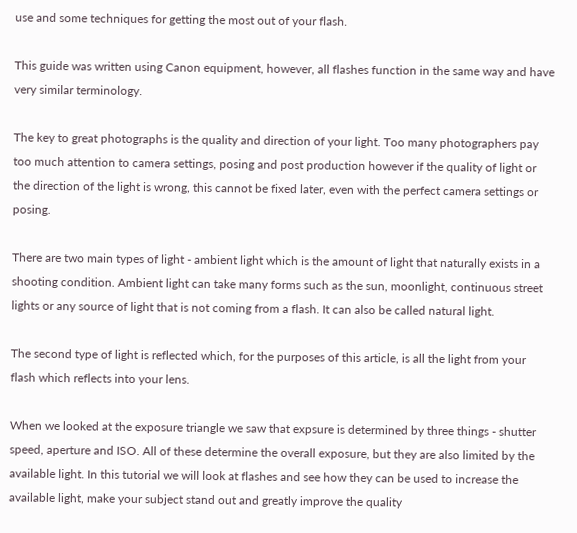use and some techniques for getting the most out of your flash.

This guide was written using Canon equipment, however, all flashes function in the same way and have very similar terminology.

The key to great photographs is the quality and direction of your light. Too many photographers pay too much attention to camera settings, posing and post production however if the quality of light or the direction of the light is wrong, this cannot be fixed later, even with the perfect camera settings or posing.

There are two main types of light - ambient light which is the amount of light that naturally exists in a shooting condition. Ambient light can take many forms such as the sun, moonlight, continuous street lights or any source of light that is not coming from a flash. It can also be called natural light.

The second type of light is reflected which, for the purposes of this article, is all the light from your flash which reflects into your lens.

When we looked at the exposure triangle we saw that expsure is determined by three things - shutter speed, aperture and ISO. All of these determine the overall exposure, but they are also limited by the available light. In this tutorial we will look at flashes and see how they can be used to increase the available light, make your subject stand out and greatly improve the quality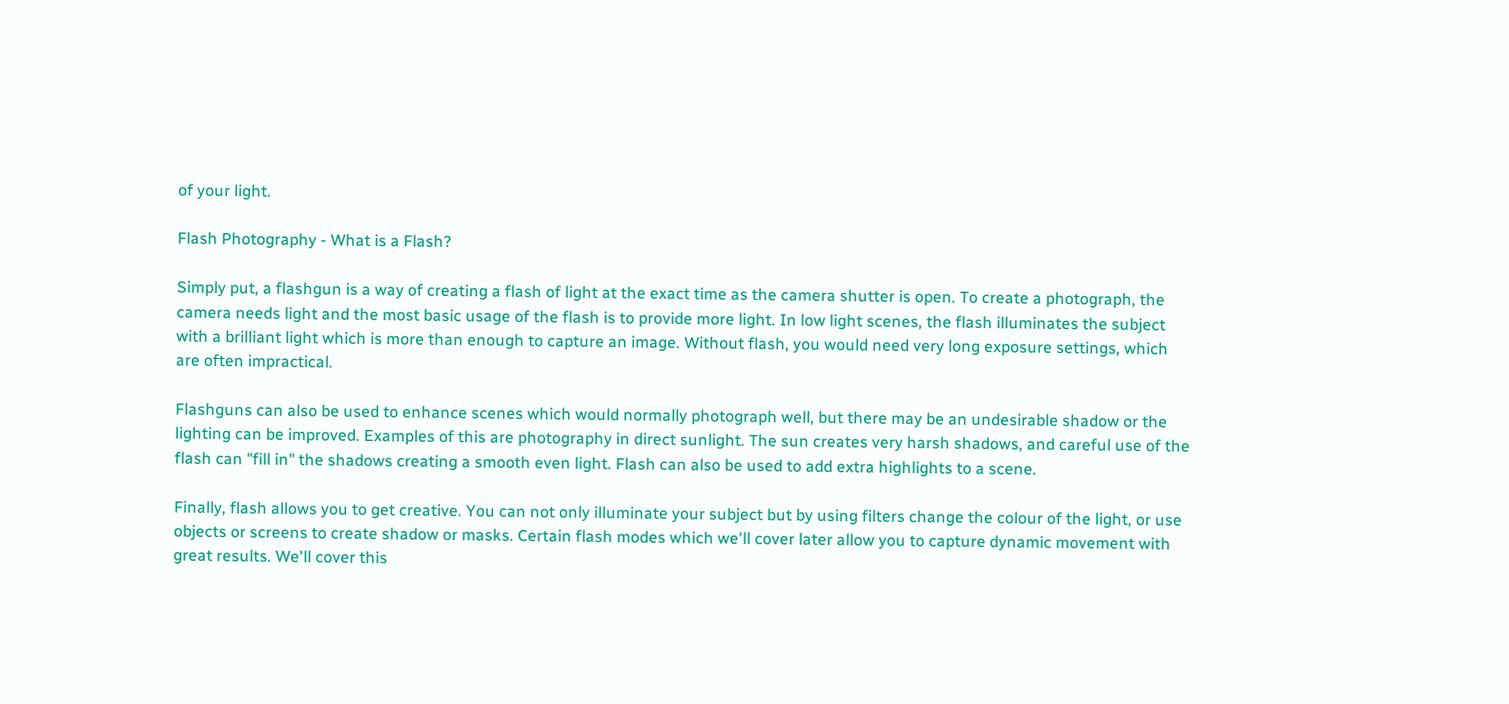of your light.

Flash Photography - What is a Flash?

Simply put, a flashgun is a way of creating a flash of light at the exact time as the camera shutter is open. To create a photograph, the camera needs light and the most basic usage of the flash is to provide more light. In low light scenes, the flash illuminates the subject with a brilliant light which is more than enough to capture an image. Without flash, you would need very long exposure settings, which are often impractical.

Flashguns can also be used to enhance scenes which would normally photograph well, but there may be an undesirable shadow or the lighting can be improved. Examples of this are photography in direct sunlight. The sun creates very harsh shadows, and careful use of the flash can "fill in" the shadows creating a smooth even light. Flash can also be used to add extra highlights to a scene.

Finally, flash allows you to get creative. You can not only illuminate your subject but by using filters change the colour of the light, or use objects or screens to create shadow or masks. Certain flash modes which we'll cover later allow you to capture dynamic movement with great results. We'll cover this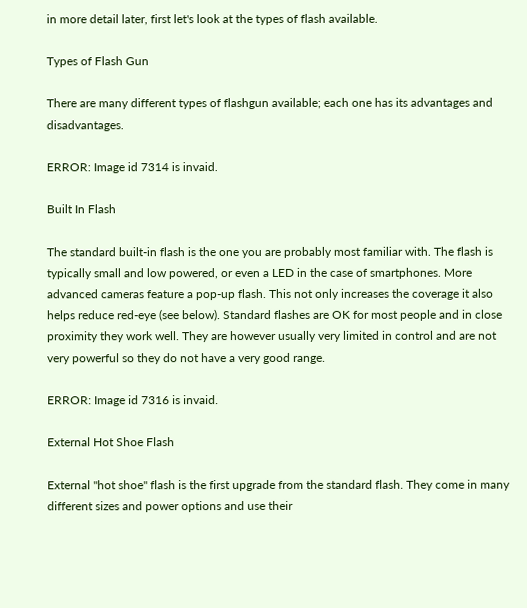in more detail later, first let's look at the types of flash available.

Types of Flash Gun

There are many different types of flashgun available; each one has its advantages and disadvantages.

ERROR: Image id 7314 is invaid.

Built In Flash

The standard built-in flash is the one you are probably most familiar with. The flash is typically small and low powered, or even a LED in the case of smartphones. More advanced cameras feature a pop-up flash. This not only increases the coverage it also helps reduce red-eye (see below). Standard flashes are OK for most people and in close proximity they work well. They are however usually very limited in control and are not very powerful so they do not have a very good range.

ERROR: Image id 7316 is invaid.

External Hot Shoe Flash

External "hot shoe" flash is the first upgrade from the standard flash. They come in many different sizes and power options and use their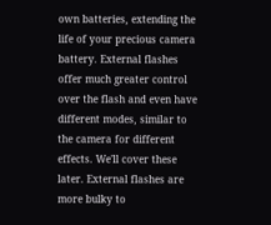own batteries, extending the life of your precious camera battery. External flashes offer much greater control over the flash and even have different modes, similar to the camera for different effects. We'll cover these later. External flashes are more bulky to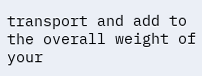transport and add to the overall weight of your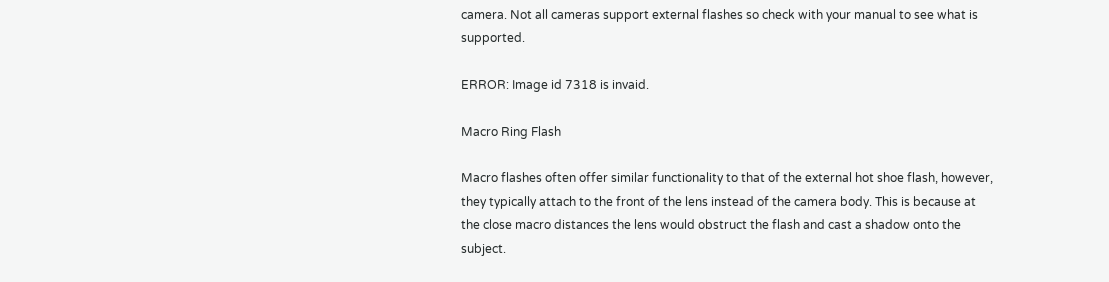camera. Not all cameras support external flashes so check with your manual to see what is supported.

ERROR: Image id 7318 is invaid.

Macro Ring Flash

Macro flashes often offer similar functionality to that of the external hot shoe flash, however, they typically attach to the front of the lens instead of the camera body. This is because at the close macro distances the lens would obstruct the flash and cast a shadow onto the subject.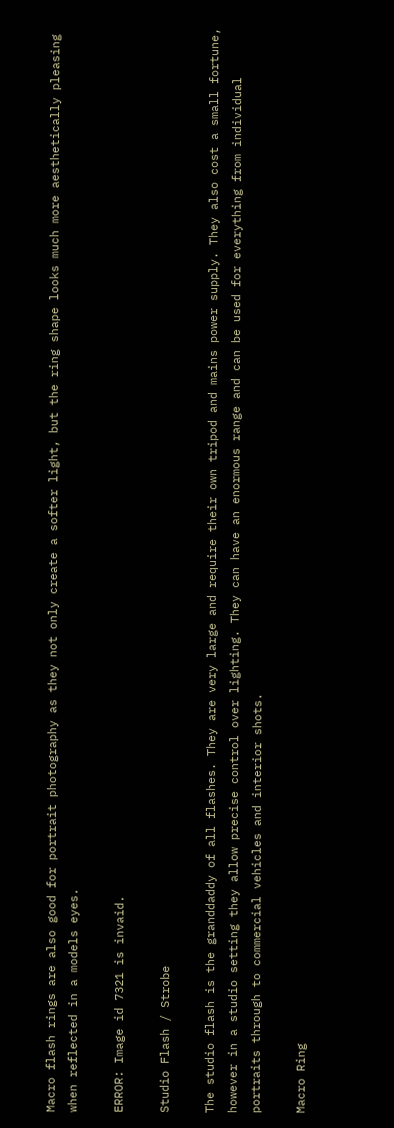Macro flash rings are also good for portrait photography as they not only create a softer light, but the ring shape looks much more aesthetically pleasing when reflected in a models eyes.

ERROR: Image id 7321 is invaid.

Studio Flash / Strobe

The studio flash is the granddaddy of all flashes. They are very large and require their own tripod and mains power supply. They also cost a small fortune, however in a studio setting they allow precise control over lighting. They can have an enormous range and can be used for everything from individual portraits through to commercial vehicles and interior shots.

Macro Ring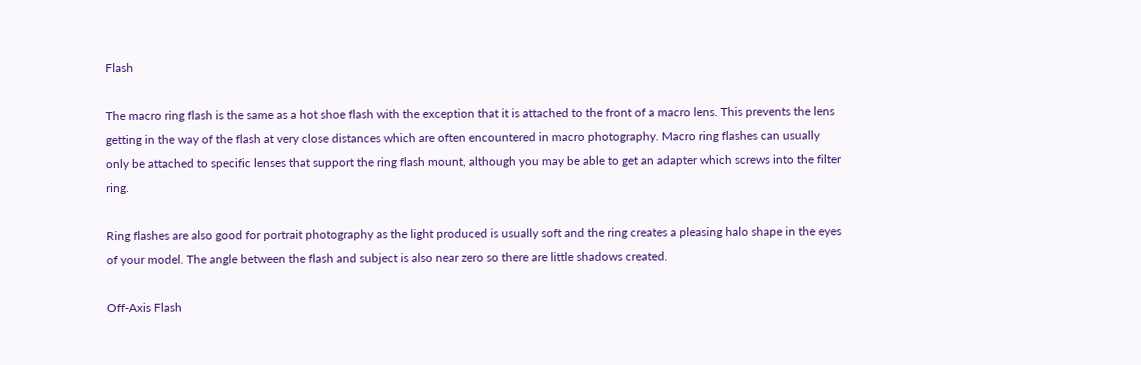Flash

The macro ring flash is the same as a hot shoe flash with the exception that it is attached to the front of a macro lens. This prevents the lens getting in the way of the flash at very close distances which are often encountered in macro photography. Macro ring flashes can usually only be attached to specific lenses that support the ring flash mount, although you may be able to get an adapter which screws into the filter ring.

Ring flashes are also good for portrait photography as the light produced is usually soft and the ring creates a pleasing halo shape in the eyes of your model. The angle between the flash and subject is also near zero so there are little shadows created.

Off-Axis Flash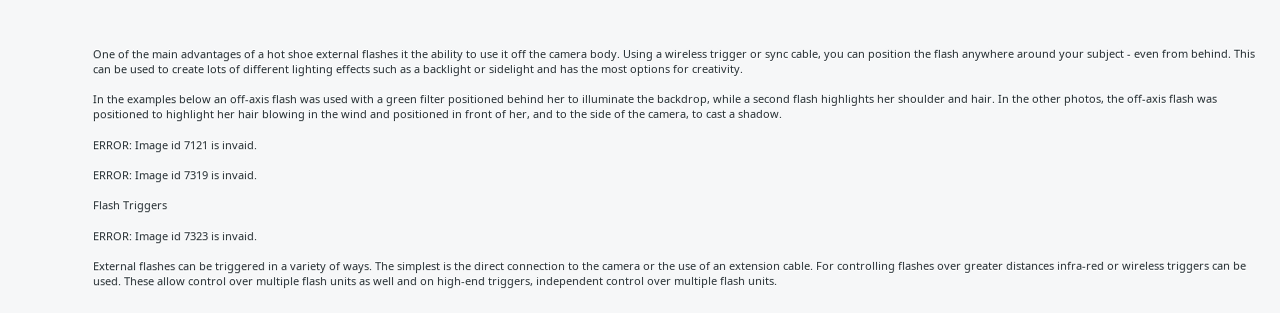One of the main advantages of a hot shoe external flashes it the ability to use it off the camera body. Using a wireless trigger or sync cable, you can position the flash anywhere around your subject - even from behind. This can be used to create lots of different lighting effects such as a backlight or sidelight and has the most options for creativity.

In the examples below an off-axis flash was used with a green filter positioned behind her to illuminate the backdrop, while a second flash highlights her shoulder and hair. In the other photos, the off-axis flash was positioned to highlight her hair blowing in the wind and positioned in front of her, and to the side of the camera, to cast a shadow.

ERROR: Image id 7121 is invaid.

ERROR: Image id 7319 is invaid.

Flash Triggers

ERROR: Image id 7323 is invaid.

External flashes can be triggered in a variety of ways. The simplest is the direct connection to the camera or the use of an extension cable. For controlling flashes over greater distances infra-red or wireless triggers can be used. These allow control over multiple flash units as well and on high-end triggers, independent control over multiple flash units.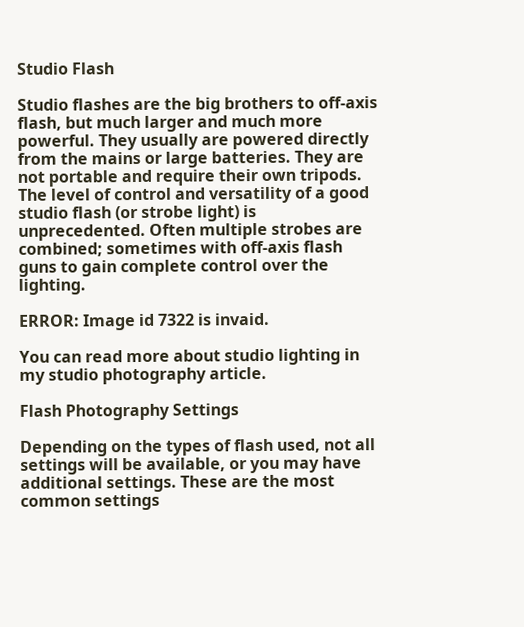Studio Flash

Studio flashes are the big brothers to off-axis flash, but much larger and much more powerful. They usually are powered directly from the mains or large batteries. They are not portable and require their own tripods. The level of control and versatility of a good studio flash (or strobe light) is unprecedented. Often multiple strobes are combined; sometimes with off-axis flash guns to gain complete control over the lighting.

ERROR: Image id 7322 is invaid.

You can read more about studio lighting in my studio photography article.

Flash Photography Settings

Depending on the types of flash used, not all settings will be available, or you may have additional settings. These are the most common settings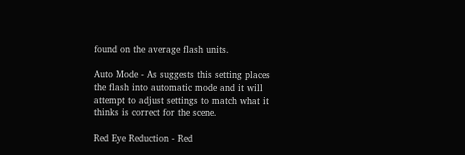found on the average flash units.

Auto Mode - As suggests this setting places the flash into automatic mode and it will attempt to adjust settings to match what it thinks is correct for the scene.

Red Eye Reduction - Red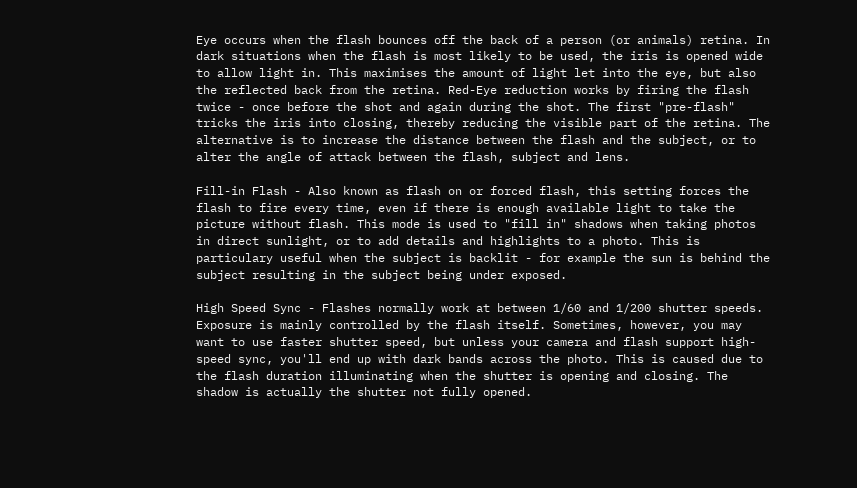Eye occurs when the flash bounces off the back of a person (or animals) retina. In dark situations when the flash is most likely to be used, the iris is opened wide to allow light in. This maximises the amount of light let into the eye, but also the reflected back from the retina. Red-Eye reduction works by firing the flash twice - once before the shot and again during the shot. The first "pre-flash" tricks the iris into closing, thereby reducing the visible part of the retina. The alternative is to increase the distance between the flash and the subject, or to alter the angle of attack between the flash, subject and lens.

Fill-in Flash - Also known as flash on or forced flash, this setting forces the flash to fire every time, even if there is enough available light to take the picture without flash. This mode is used to "fill in" shadows when taking photos in direct sunlight, or to add details and highlights to a photo. This is particulary useful when the subject is backlit - for example the sun is behind the subject resulting in the subject being under exposed.

High Speed Sync - Flashes normally work at between 1/60 and 1/200 shutter speeds. Exposure is mainly controlled by the flash itself. Sometimes, however, you may want to use faster shutter speed, but unless your camera and flash support high-speed sync, you'll end up with dark bands across the photo. This is caused due to the flash duration illuminating when the shutter is opening and closing. The shadow is actually the shutter not fully opened.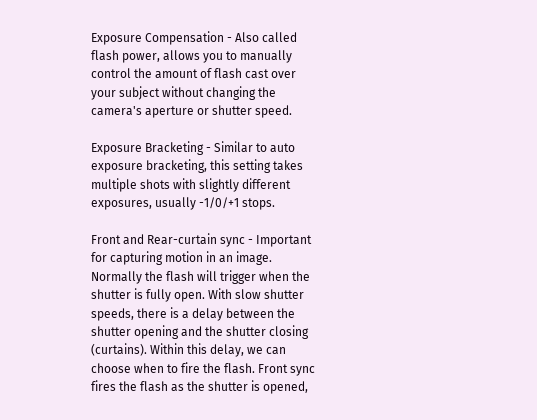Exposure Compensation - Also called flash power, allows you to manually control the amount of flash cast over your subject without changing the camera's aperture or shutter speed.

Exposure Bracketing - Similar to auto exposure bracketing, this setting takes multiple shots with slightly different exposures, usually -1/0/+1 stops.

Front and Rear-curtain sync - Important for capturing motion in an image. Normally the flash will trigger when the shutter is fully open. With slow shutter speeds, there is a delay between the shutter opening and the shutter closing (curtains). Within this delay, we can choose when to fire the flash. Front sync fires the flash as the shutter is opened,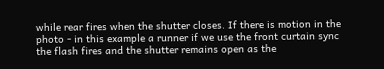while rear fires when the shutter closes. If there is motion in the photo - in this example a runner if we use the front curtain sync the flash fires and the shutter remains open as the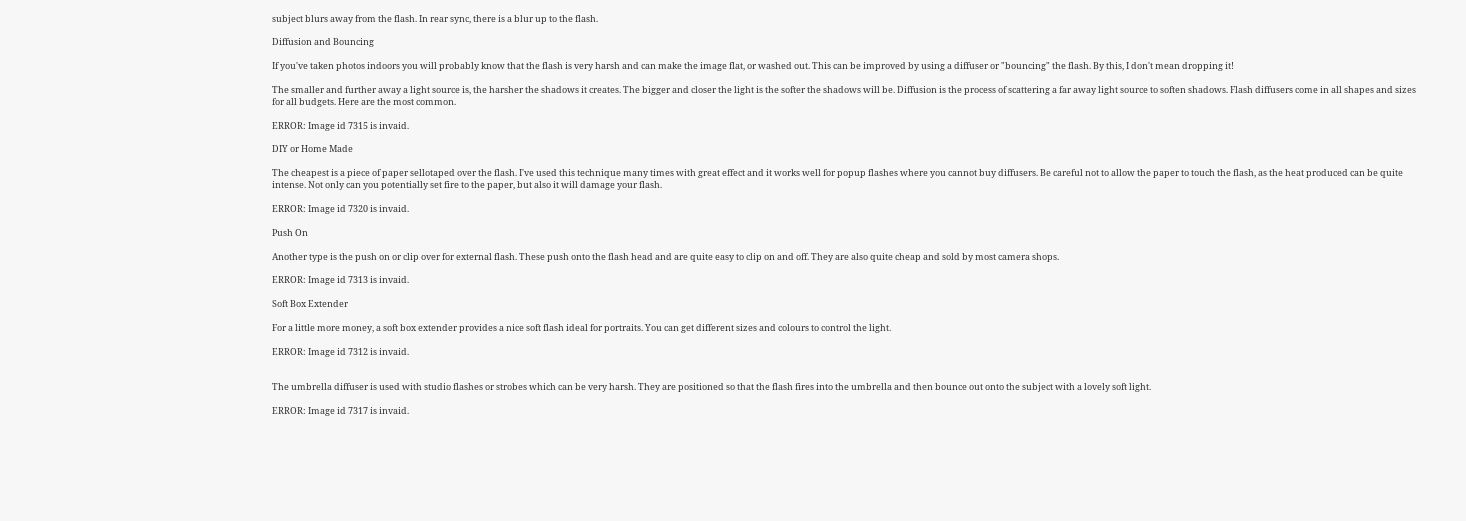subject blurs away from the flash. In rear sync, there is a blur up to the flash.

Diffusion and Bouncing

If you've taken photos indoors you will probably know that the flash is very harsh and can make the image flat, or washed out. This can be improved by using a diffuser or "bouncing" the flash. By this, I don't mean dropping it!

The smaller and further away a light source is, the harsher the shadows it creates. The bigger and closer the light is the softer the shadows will be. Diffusion is the process of scattering a far away light source to soften shadows. Flash diffusers come in all shapes and sizes for all budgets. Here are the most common.

ERROR: Image id 7315 is invaid.

DIY or Home Made

The cheapest is a piece of paper sellotaped over the flash. I've used this technique many times with great effect and it works well for popup flashes where you cannot buy diffusers. Be careful not to allow the paper to touch the flash, as the heat produced can be quite intense. Not only can you potentially set fire to the paper, but also it will damage your flash.

ERROR: Image id 7320 is invaid.

Push On

Another type is the push on or clip over for external flash. These push onto the flash head and are quite easy to clip on and off. They are also quite cheap and sold by most camera shops.

ERROR: Image id 7313 is invaid.

Soft Box Extender

For a little more money, a soft box extender provides a nice soft flash ideal for portraits. You can get different sizes and colours to control the light.

ERROR: Image id 7312 is invaid.


The umbrella diffuser is used with studio flashes or strobes which can be very harsh. They are positioned so that the flash fires into the umbrella and then bounce out onto the subject with a lovely soft light.

ERROR: Image id 7317 is invaid.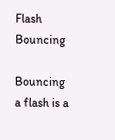Flash Bouncing

Bouncing a flash is a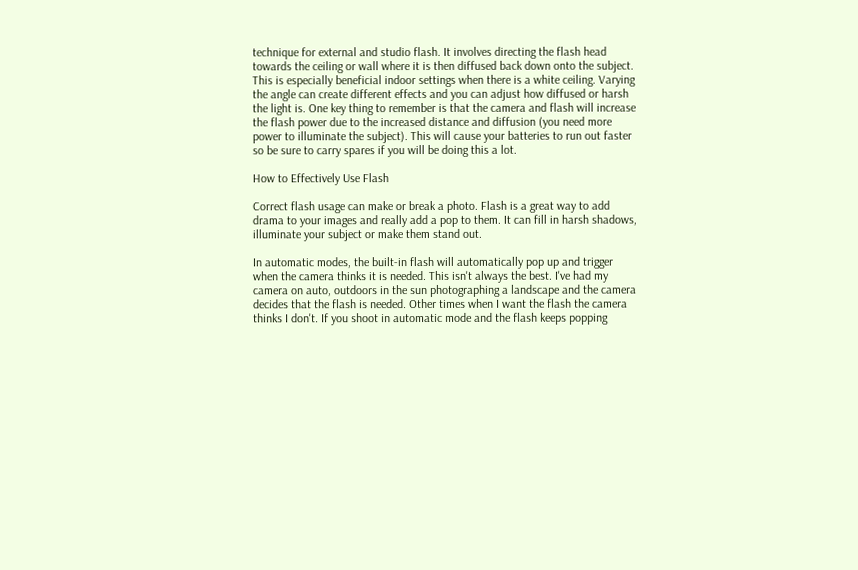technique for external and studio flash. It involves directing the flash head towards the ceiling or wall where it is then diffused back down onto the subject. This is especially beneficial indoor settings when there is a white ceiling. Varying the angle can create different effects and you can adjust how diffused or harsh the light is. One key thing to remember is that the camera and flash will increase the flash power due to the increased distance and diffusion (you need more power to illuminate the subject). This will cause your batteries to run out faster so be sure to carry spares if you will be doing this a lot.

How to Effectively Use Flash

Correct flash usage can make or break a photo. Flash is a great way to add drama to your images and really add a pop to them. It can fill in harsh shadows, illuminate your subject or make them stand out.

In automatic modes, the built-in flash will automatically pop up and trigger when the camera thinks it is needed. This isn't always the best. I've had my camera on auto, outdoors in the sun photographing a landscape and the camera decides that the flash is needed. Other times when I want the flash the camera thinks I don't. If you shoot in automatic mode and the flash keeps popping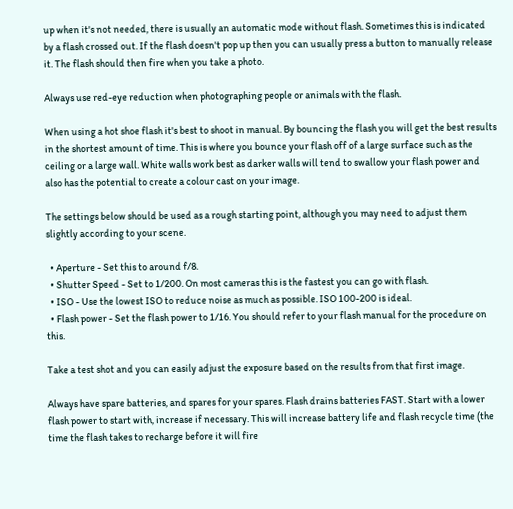up when it's not needed, there is usually an automatic mode without flash. Sometimes this is indicated by a flash crossed out. If the flash doesn't pop up then you can usually press a button to manually release it. The flash should then fire when you take a photo.

Always use red-eye reduction when photographing people or animals with the flash.

When using a hot shoe flash it's best to shoot in manual. By bouncing the flash you will get the best results in the shortest amount of time. This is where you bounce your flash off of a large surface such as the ceiling or a large wall. White walls work best as darker walls will tend to swallow your flash power and also has the potential to create a colour cast on your image.

The settings below should be used as a rough starting point, although you may need to adjust them slightly according to your scene.

  • Aperture - Set this to around f/8.
  • Shutter Speed - Set to 1/200. On most cameras this is the fastest you can go with flash.
  • ISO - Use the lowest ISO to reduce noise as much as possible. ISO 100-200 is ideal.
  • Flash power - Set the flash power to 1/16. You should refer to your flash manual for the procedure on this.

Take a test shot and you can easily adjust the exposure based on the results from that first image.

Always have spare batteries, and spares for your spares. Flash drains batteries FAST. Start with a lower flash power to start with, increase if necessary. This will increase battery life and flash recycle time (the time the flash takes to recharge before it will fire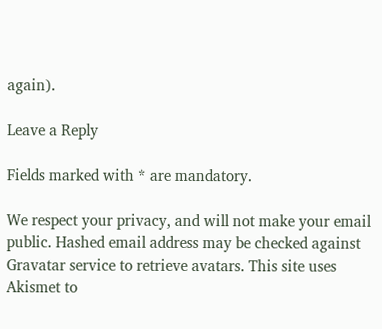again).

Leave a Reply

Fields marked with * are mandatory.

We respect your privacy, and will not make your email public. Hashed email address may be checked against Gravatar service to retrieve avatars. This site uses Akismet to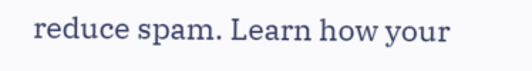reduce spam. Learn how your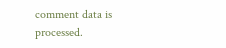comment data is processed.